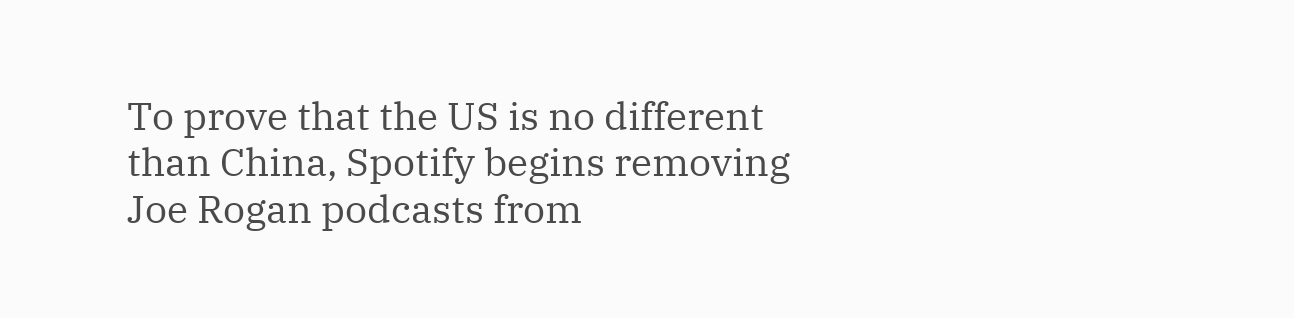To prove that the US is no different than China, Spotify begins removing Joe Rogan podcasts from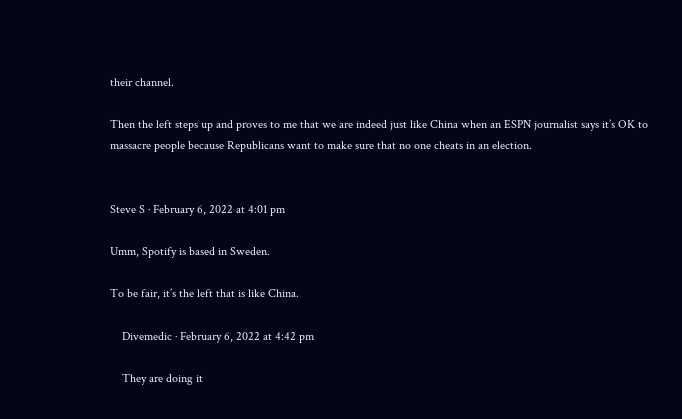their channel.

Then the left steps up and proves to me that we are indeed just like China when an ESPN journalist says it’s OK to massacre people because Republicans want to make sure that no one cheats in an election.


Steve S · February 6, 2022 at 4:01 pm

Umm, Spotify is based in Sweden.

To be fair, it’s the left that is like China.

    Divemedic · February 6, 2022 at 4:42 pm

    They are doing it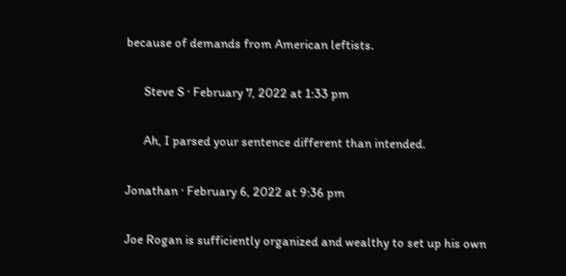because of demands from American leftists.

      Steve S · February 7, 2022 at 1:33 pm

      Ah, I parsed your sentence different than intended.

Jonathan · February 6, 2022 at 9:36 pm

Joe Rogan is sufficiently organized and wealthy to set up his own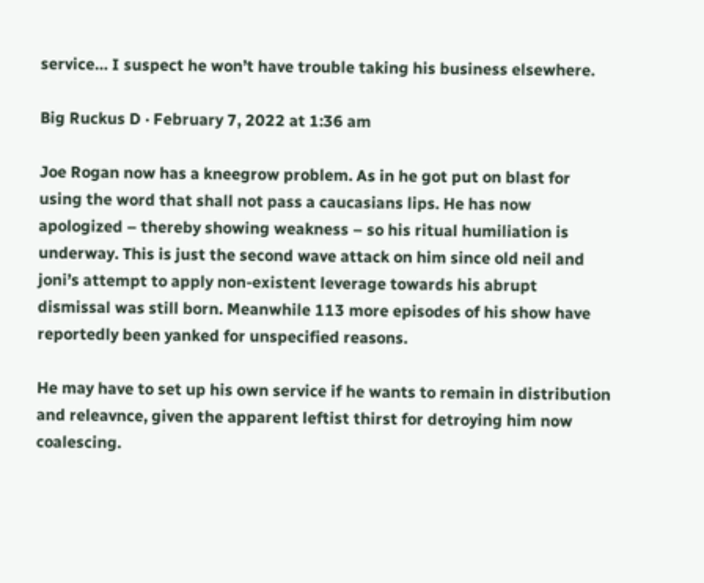service… I suspect he won’t have trouble taking his business elsewhere.

Big Ruckus D · February 7, 2022 at 1:36 am

Joe Rogan now has a kneegrow problem. As in he got put on blast for using the word that shall not pass a caucasians lips. He has now apologized – thereby showing weakness – so his ritual humiliation is underway. This is just the second wave attack on him since old neil and joni’s attempt to apply non-existent leverage towards his abrupt dismissal was still born. Meanwhile 113 more episodes of his show have reportedly been yanked for unspecified reasons.

He may have to set up his own service if he wants to remain in distribution and releavnce, given the apparent leftist thirst for detroying him now coalescing.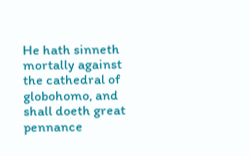He hath sinneth mortally against the cathedral of globohomo, and shall doeth great pennance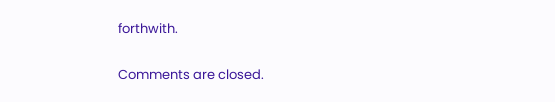forthwith.

Comments are closed.